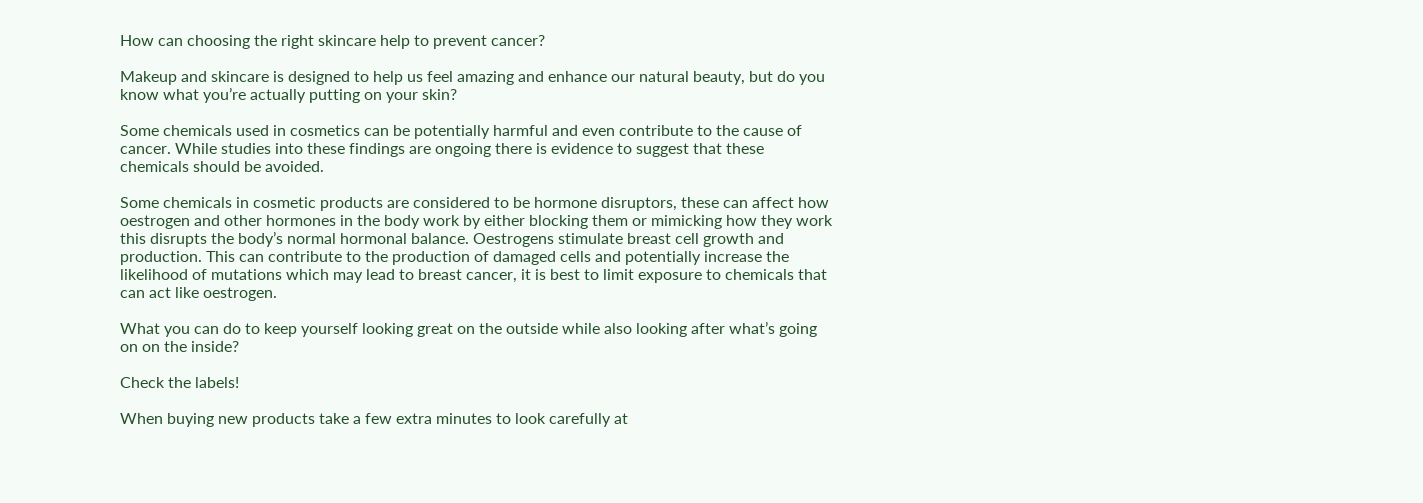How can choosing the right skincare help to prevent cancer?

Makeup and skincare is designed to help us feel amazing and enhance our natural beauty, but do you know what you’re actually putting on your skin?

Some chemicals used in cosmetics can be potentially harmful and even contribute to the cause of cancer. While studies into these findings are ongoing there is evidence to suggest that these chemicals should be avoided.

Some chemicals in cosmetic products are considered to be hormone disruptors, these can affect how oestrogen and other hormones in the body work by either blocking them or mimicking how they work this disrupts the body’s normal hormonal balance. Oestrogens stimulate breast cell growth and production. This can contribute to the production of damaged cells and potentially increase the likelihood of mutations which may lead to breast cancer, it is best to limit exposure to chemicals that can act like oestrogen.

What you can do to keep yourself looking great on the outside while also looking after what’s going on on the inside?

Check the labels!

When buying new products take a few extra minutes to look carefully at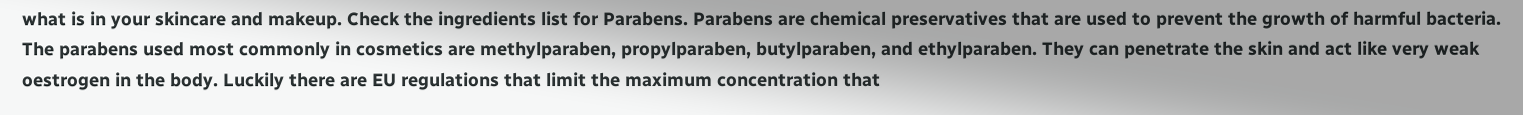what is in your skincare and makeup. Check the ingredients list for Parabens. Parabens are chemical preservatives that are used to prevent the growth of harmful bacteria. The parabens used most commonly in cosmetics are methylparaben, propylparaben, butylparaben, and ethylparaben. They can penetrate the skin and act like very weak oestrogen in the body. Luckily there are EU regulations that limit the maximum concentration that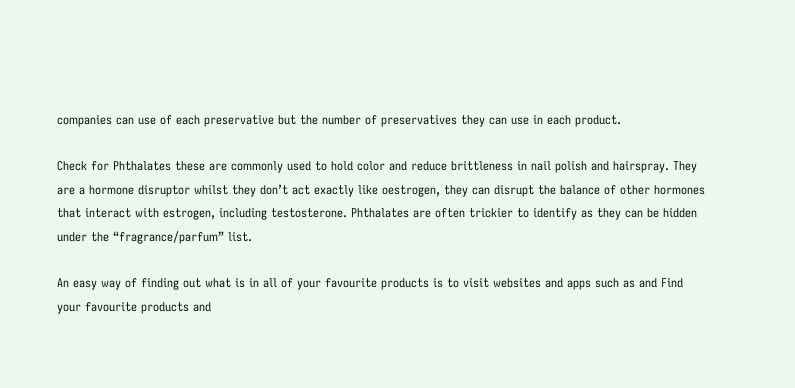companies can use of each preservative but the number of preservatives they can use in each product.

Check for Phthalates these are commonly used to hold color and reduce brittleness in nail polish and hairspray. They are a hormone disruptor whilst they don’t act exactly like oestrogen, they can disrupt the balance of other hormones that interact with estrogen, including testosterone. Phthalates are often trickier to identify as they can be hidden under the “fragrance/parfum” list.

An easy way of finding out what is in all of your favourite products is to visit websites and apps such as and Find your favourite products and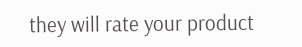they will rate your product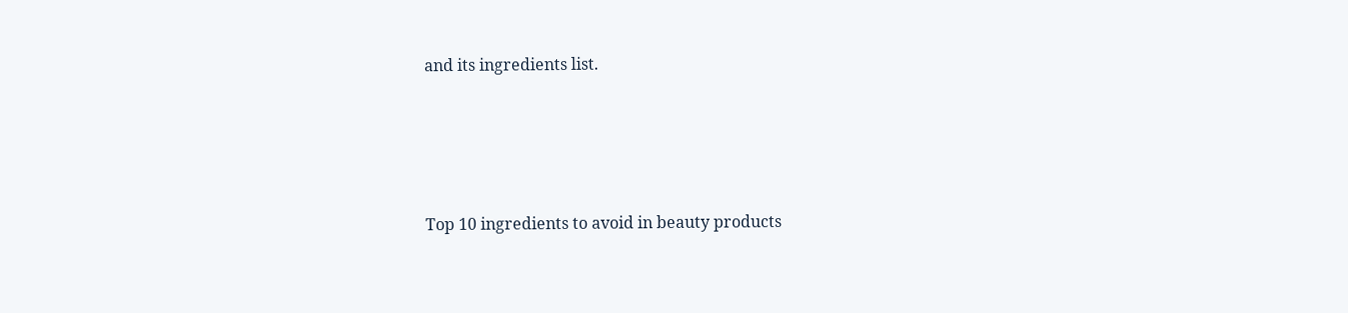and its ingredients list.




Top 10 ingredients to avoid in beauty products